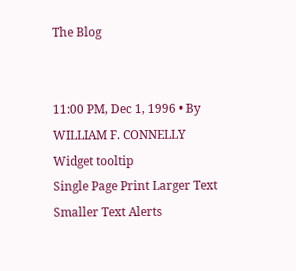The Blog


11:00 PM, Dec 1, 1996 • By WILLIAM F. CONNELLY
Widget tooltip
Single Page Print Larger Text Smaller Text Alerts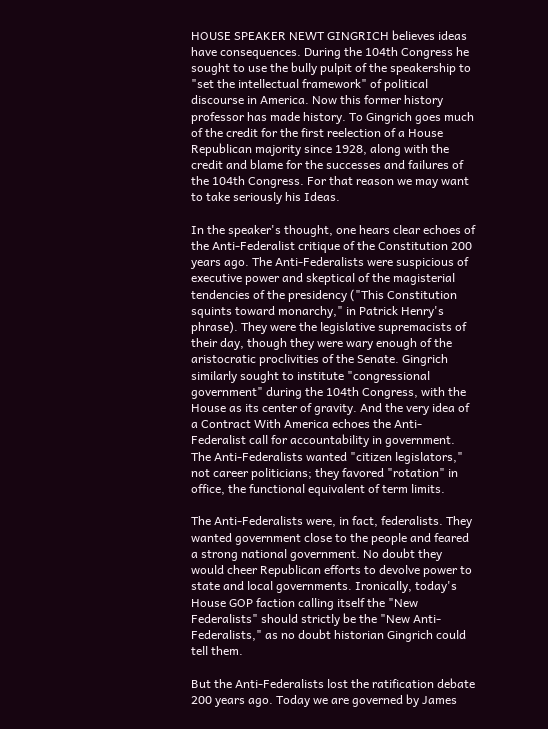HOUSE SPEAKER NEWT GINGRICH believes ideas have consequences. During the 104th Congress he sought to use the bully pulpit of the speakership to "set the intellectual framework" of political discourse in America. Now this former history professor has made history. To Gingrich goes much of the credit for the first reelection of a House Republican majority since 1928, along with the credit and blame for the successes and failures of the 104th Congress. For that reason we may want to take seriously his Ideas.

In the speaker's thought, one hears clear echoes of the Anti-Federalist critique of the Constitution 200 years ago. The Anti-Federalists were suspicious of executive power and skeptical of the magisterial tendencies of the presidency ("This Constitution squints toward monarchy," in Patrick Henry's phrase). They were the legislative supremacists of their day, though they were wary enough of the aristocratic proclivities of the Senate. Gingrich similarly sought to institute "congressional government" during the 104th Congress, with the House as its center of gravity. And the very idea of a Contract With America echoes the Anti-Federalist call for accountability in government. The Anti-Federalists wanted "citizen legislators," not career politicians; they favored "rotation" in office, the functional equivalent of term limits.

The Anti-Federalists were, in fact, federalists. They wanted government close to the people and feared a strong national government. No doubt they would cheer Republican efforts to devolve power to state and local governments. Ironically, today's House GOP faction calling itself the "New Federalists" should strictly be the "New Anti-Federalists," as no doubt historian Gingrich could tell them.

But the Anti-Federalists lost the ratification debate 200 years ago. Today we are governed by James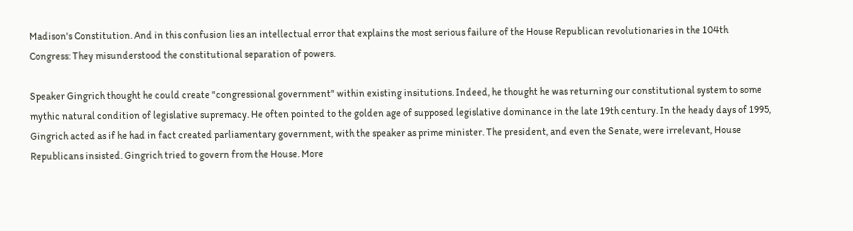Madison's Constitution. And in this confusion lies an intellectual error that explains the most serious failure of the House Republican revolutionaries in the 104th Congress: They misunderstood the constitutional separation of powers.

Speaker Gingrich thought he could create "congressional government" within existing insitutions. Indeed, he thought he was returning our constitutional system to some mythic natural condition of legislative supremacy. He often pointed to the golden age of supposed legislative dominance in the late 19th century. In the heady days of 1995, Gingrich acted as if he had in fact created parliamentary government, with the speaker as prime minister. The president, and even the Senate, were irrelevant, House Republicans insisted. Gingrich tried to govern from the House. More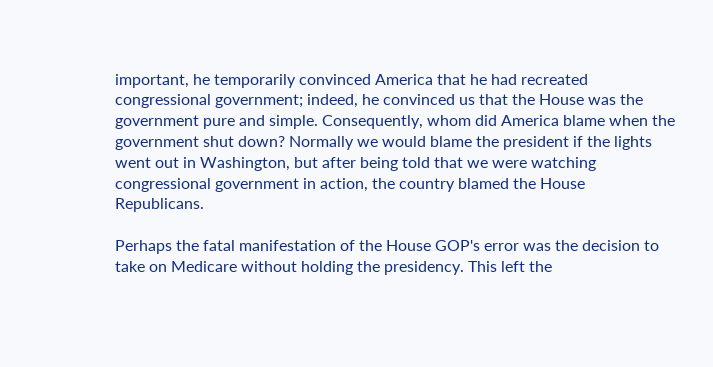important, he temporarily convinced America that he had recreated congressional government; indeed, he convinced us that the House was the government pure and simple. Consequently, whom did America blame when the government shut down? Normally we would blame the president if the lights went out in Washington, but after being told that we were watching congressional government in action, the country blamed the House Republicans.

Perhaps the fatal manifestation of the House GOP's error was the decision to take on Medicare without holding the presidency. This left the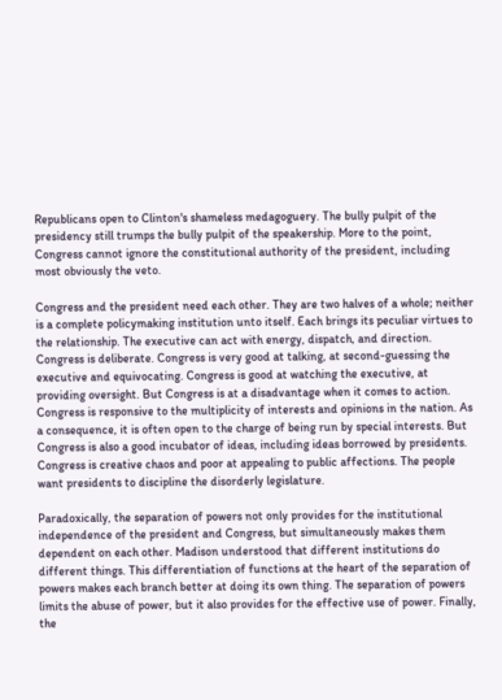Republicans open to Clinton's shameless medagoguery. The bully pulpit of the presidency still trumps the bully pulpit of the speakership. More to the point, Congress cannot ignore the constitutional authority of the president, including most obviously the veto.

Congress and the president need each other. They are two halves of a whole; neither is a complete policymaking institution unto itself. Each brings its peculiar virtues to the relationship. The executive can act with energy, dispatch, and direction. Congress is deliberate. Congress is very good at talking, at second-guessing the executive and equivocating. Congress is good at watching the executive, at providing oversight. But Congress is at a disadvantage when it comes to action. Congress is responsive to the multiplicity of interests and opinions in the nation. As a consequence, it is often open to the charge of being run by special interests. But Congress is also a good incubator of ideas, including ideas borrowed by presidents. Congress is creative chaos and poor at appealing to public affections. The people want presidents to discipline the disorderly legislature.

Paradoxically, the separation of powers not only provides for the institutional independence of the president and Congress, but simultaneously makes them dependent on each other. Madison understood that different institutions do different things. This differentiation of functions at the heart of the separation of powers makes each branch better at doing its own thing. The separation of powers limits the abuse of power, but it also provides for the effective use of power. Finally, the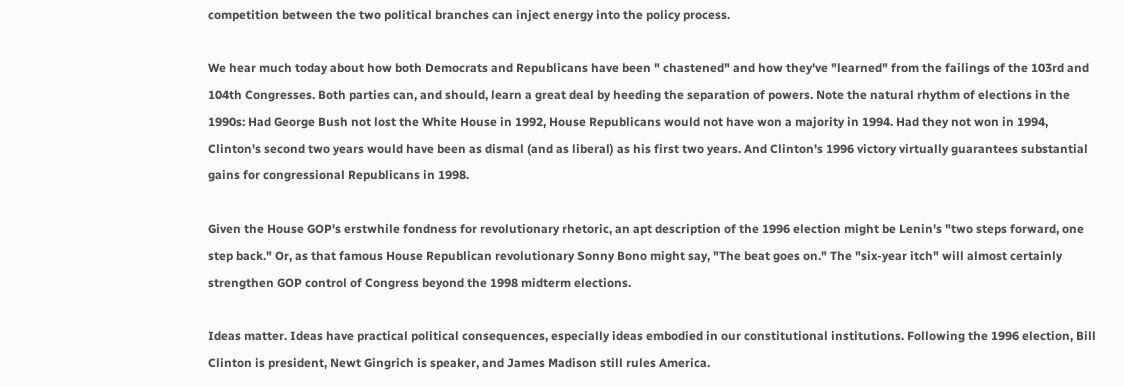competition between the two political branches can inject energy into the policy process.

We hear much today about how both Democrats and Republicans have been " chastened" and how they've "learned" from the failings of the 103rd and 104th Congresses. Both parties can, and should, learn a great deal by heeding the separation of powers. Note the natural rhythm of elections in the 1990s: Had George Bush not lost the White House in 1992, House Republicans would not have won a majority in 1994. Had they not won in 1994, Clinton's second two years would have been as dismal (and as liberal) as his first two years. And Clinton's 1996 victory virtually guarantees substantial gains for congressional Republicans in 1998.

Given the House GOP's erstwhile fondness for revolutionary rhetoric, an apt description of the 1996 election might be Lenin's "two steps forward, one step back." Or, as that famous House Republican revolutionary Sonny Bono might say, "The beat goes on." The "six-year itch" will almost certainly strengthen GOP control of Congress beyond the 1998 midterm elections.

Ideas matter. Ideas have practical political consequences, especially ideas embodied in our constitutional institutions. Following the 1996 election, Bill Clinton is president, Newt Gingrich is speaker, and James Madison still rules America.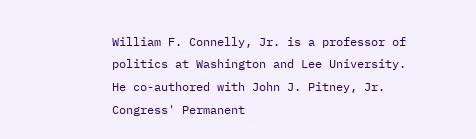William F. Connelly, Jr. is a professor of politics at Washington and Lee University. He co-authored with John J. Pitney, Jr. Congress' Permanent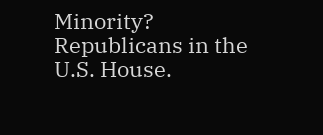Minority? Republicans in the U.S. House.